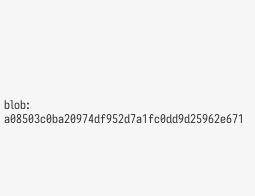blob: a08503c0ba20974df952d7a1fc0dd9d25962e671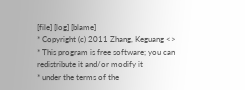[file] [log] [blame]
* Copyright (c) 2011 Zhang, Keguang <>
* This program is free software; you can redistribute it and/or modify it
* under the terms of the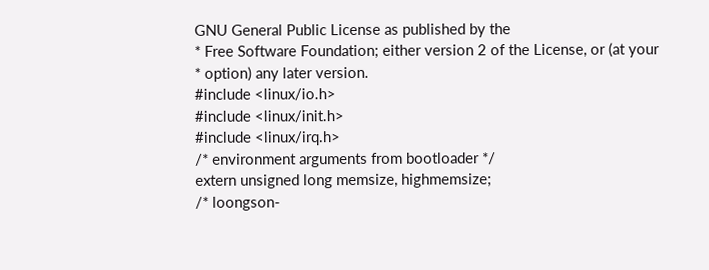GNU General Public License as published by the
* Free Software Foundation; either version 2 of the License, or (at your
* option) any later version.
#include <linux/io.h>
#include <linux/init.h>
#include <linux/irq.h>
/* environment arguments from bootloader */
extern unsigned long memsize, highmemsize;
/* loongson-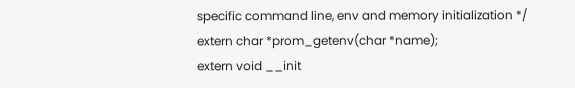specific command line, env and memory initialization */
extern char *prom_getenv(char *name);
extern void __init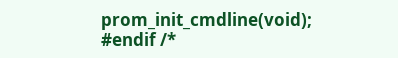prom_init_cmdline(void);
#endif /*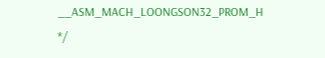__ASM_MACH_LOONGSON32_PROM_H */